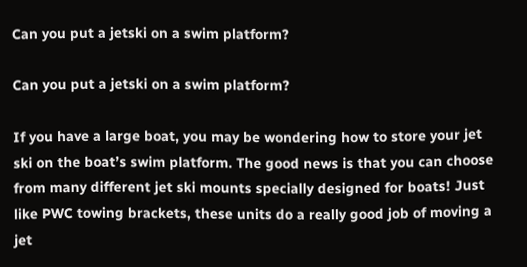Can you put a jetski on a swim platform?

Can you put a jetski on a swim platform?

If you have a large boat, you may be wondering how to store your jet ski on the boat’s swim platform. The good news is that you can choose from many different jet ski mounts specially designed for boats! Just like PWC towing brackets, these units do a really good job of moving a jet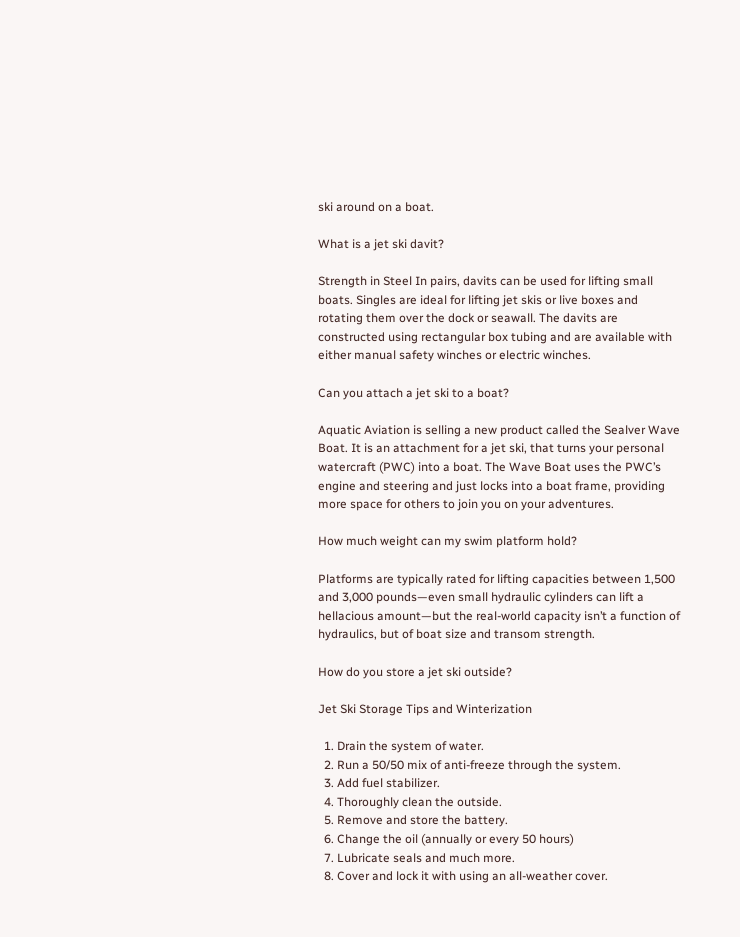ski around on a boat.

What is a jet ski davit?

Strength in Steel In pairs, davits can be used for lifting small boats. Singles are ideal for lifting jet skis or live boxes and rotating them over the dock or seawall. The davits are constructed using rectangular box tubing and are available with either manual safety winches or electric winches.

Can you attach a jet ski to a boat?

Aquatic Aviation is selling a new product called the Sealver Wave Boat. It is an attachment for a jet ski, that turns your personal watercraft (PWC) into a boat. The Wave Boat uses the PWC’s engine and steering and just locks into a boat frame, providing more space for others to join you on your adventures.

How much weight can my swim platform hold?

Platforms are typically rated for lifting capacities between 1,500 and 3,000 pounds—even small hydraulic cylinders can lift a hellacious amount—but the real-world capacity isn’t a function of hydraulics, but of boat size and transom strength.

How do you store a jet ski outside?

Jet Ski Storage Tips and Winterization

  1. Drain the system of water.
  2. Run a 50/50 mix of anti-freeze through the system.
  3. Add fuel stabilizer.
  4. Thoroughly clean the outside.
  5. Remove and store the battery.
  6. Change the oil (annually or every 50 hours)
  7. Lubricate seals and much more.
  8. Cover and lock it with using an all-weather cover.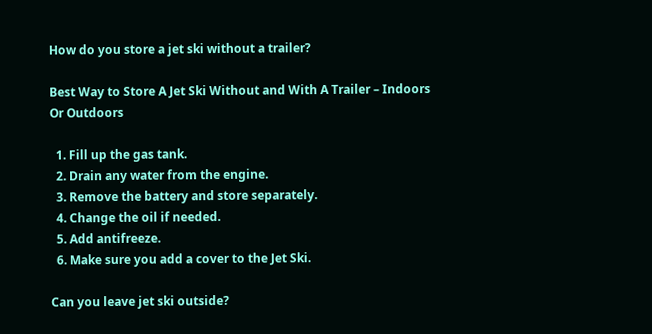How do you store a jet ski without a trailer?

Best Way to Store A Jet Ski Without and With A Trailer – Indoors Or Outdoors

  1. Fill up the gas tank.
  2. Drain any water from the engine.
  3. Remove the battery and store separately.
  4. Change the oil if needed.
  5. Add antifreeze.
  6. Make sure you add a cover to the Jet Ski.

Can you leave jet ski outside?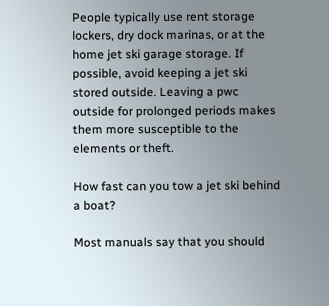People typically use rent storage lockers, dry dock marinas, or at the home jet ski garage storage. If possible, avoid keeping a jet ski stored outside. Leaving a pwc outside for prolonged periods makes them more susceptible to the elements or theft.

How fast can you tow a jet ski behind a boat?

Most manuals say that you should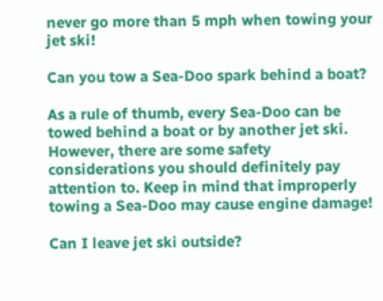never go more than 5 mph when towing your jet ski!

Can you tow a Sea-Doo spark behind a boat?

As a rule of thumb, every Sea-Doo can be towed behind a boat or by another jet ski. However, there are some safety considerations you should definitely pay attention to. Keep in mind that improperly towing a Sea-Doo may cause engine damage!

Can I leave jet ski outside?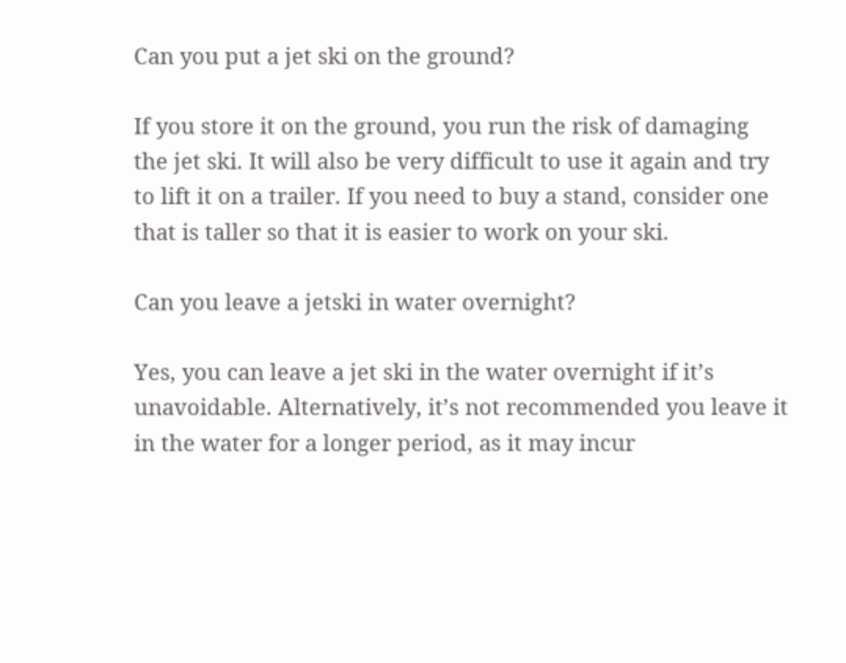Can you put a jet ski on the ground?

If you store it on the ground, you run the risk of damaging the jet ski. It will also be very difficult to use it again and try to lift it on a trailer. If you need to buy a stand, consider one that is taller so that it is easier to work on your ski.

Can you leave a jetski in water overnight?

Yes, you can leave a jet ski in the water overnight if it’s unavoidable. Alternatively, it’s not recommended you leave it in the water for a longer period, as it may incur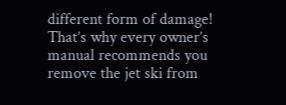different form of damage! That’s why every owner’s manual recommends you remove the jet ski from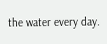the water every day.